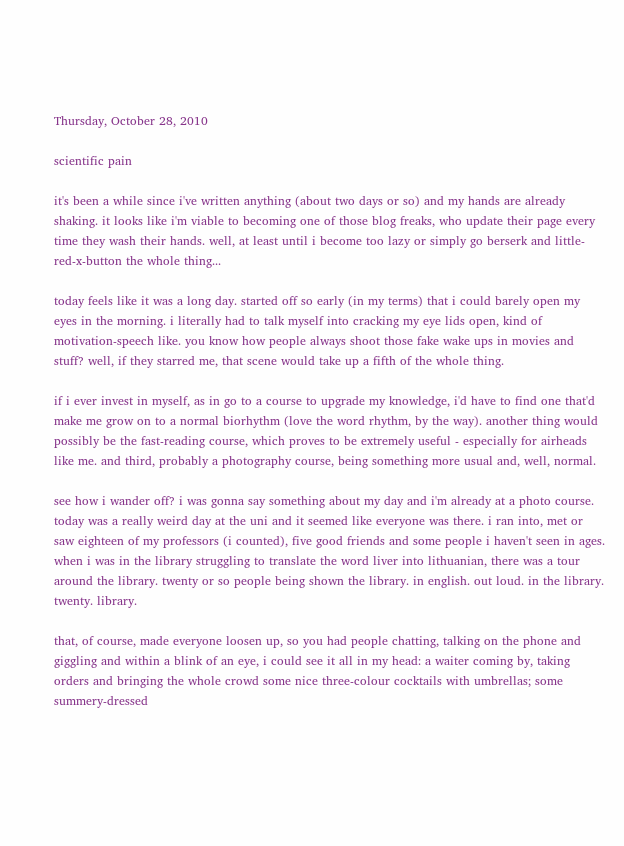Thursday, October 28, 2010

scientific pain

it's been a while since i've written anything (about two days or so) and my hands are already shaking. it looks like i'm viable to becoming one of those blog freaks, who update their page every time they wash their hands. well, at least until i become too lazy or simply go berserk and little-red-x-button the whole thing...

today feels like it was a long day. started off so early (in my terms) that i could barely open my eyes in the morning. i literally had to talk myself into cracking my eye lids open, kind of motivation-speech like. you know how people always shoot those fake wake ups in movies and stuff? well, if they starred me, that scene would take up a fifth of the whole thing.

if i ever invest in myself, as in go to a course to upgrade my knowledge, i'd have to find one that'd make me grow on to a normal biorhythm (love the word rhythm, by the way). another thing would possibly be the fast-reading course, which proves to be extremely useful - especially for airheads like me. and third, probably a photography course, being something more usual and, well, normal.

see how i wander off? i was gonna say something about my day and i'm already at a photo course. today was a really weird day at the uni and it seemed like everyone was there. i ran into, met or saw eighteen of my professors (i counted), five good friends and some people i haven't seen in ages. when i was in the library struggling to translate the word liver into lithuanian, there was a tour around the library. twenty or so people being shown the library. in english. out loud. in the library. twenty. library.

that, of course, made everyone loosen up, so you had people chatting, talking on the phone and giggling and within a blink of an eye, i could see it all in my head: a waiter coming by, taking orders and bringing the whole crowd some nice three-colour cocktails with umbrellas; some summery-dressed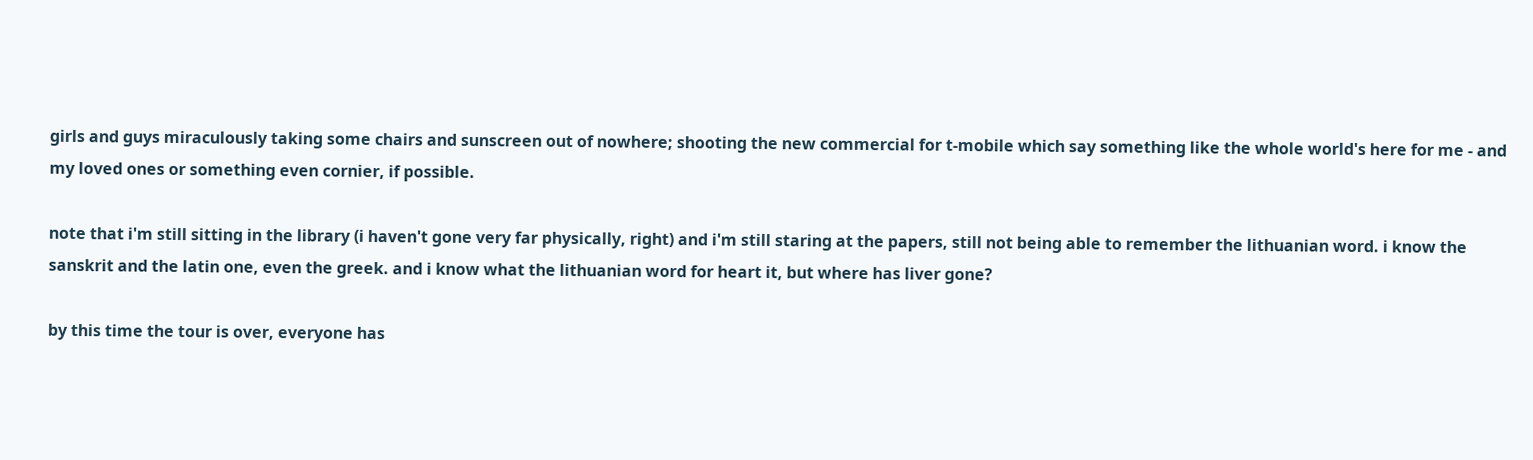girls and guys miraculously taking some chairs and sunscreen out of nowhere; shooting the new commercial for t-mobile which say something like the whole world's here for me - and my loved ones or something even cornier, if possible.

note that i'm still sitting in the library (i haven't gone very far physically, right) and i'm still staring at the papers, still not being able to remember the lithuanian word. i know the sanskrit and the latin one, even the greek. and i know what the lithuanian word for heart it, but where has liver gone?

by this time the tour is over, everyone has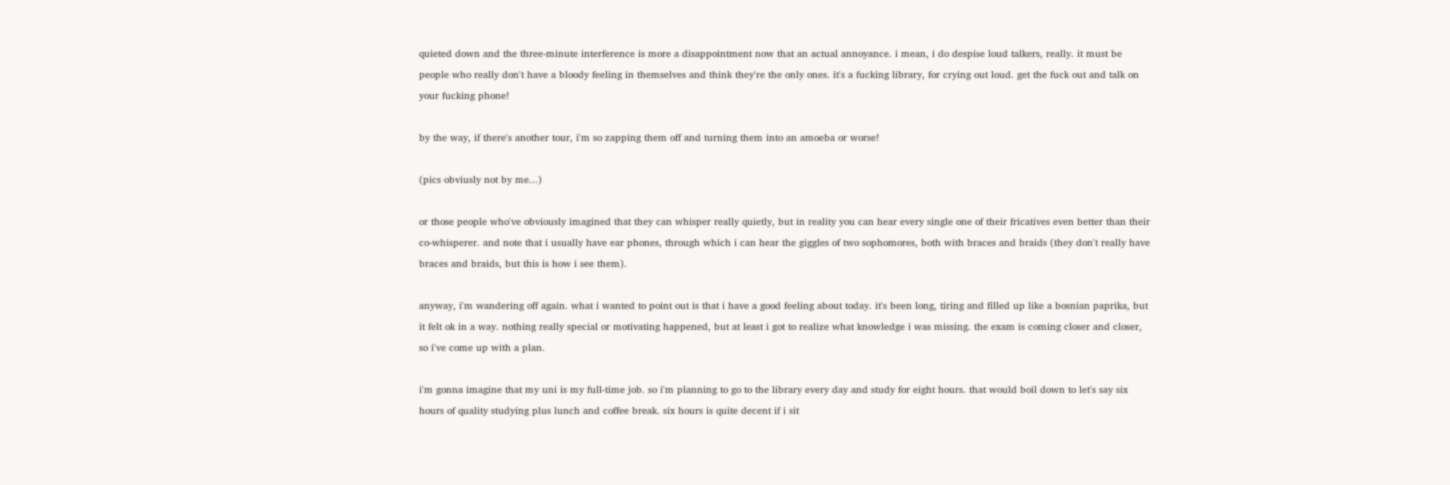quieted down and the three-minute interference is more a disappointment now that an actual annoyance. i mean, i do despise loud talkers, really. it must be people who really don't have a bloody feeling in themselves and think they're the only ones. it's a fucking library, for crying out loud. get the fuck out and talk on your fucking phone!

by the way, if there's another tour, i'm so zapping them off and turning them into an amoeba or worse!

(pics obviusly not by me...)

or those people who've obviously imagined that they can whisper really quietly, but in reality you can hear every single one of their fricatives even better than their co-whisperer. and note that i usually have ear phones, through which i can hear the giggles of two sophomores, both with braces and braids (they don't really have braces and braids, but this is how i see them).

anyway, i'm wandering off again. what i wanted to point out is that i have a good feeling about today. it's been long, tiring and filled up like a bosnian paprika, but it felt ok in a way. nothing really special or motivating happened, but at least i got to realize what knowledge i was missing. the exam is coming closer and closer, so i've come up with a plan.

i'm gonna imagine that my uni is my full-time job. so i'm planning to go to the library every day and study for eight hours. that would boil down to let's say six hours of quality studying plus lunch and coffee break. six hours is quite decent if i sit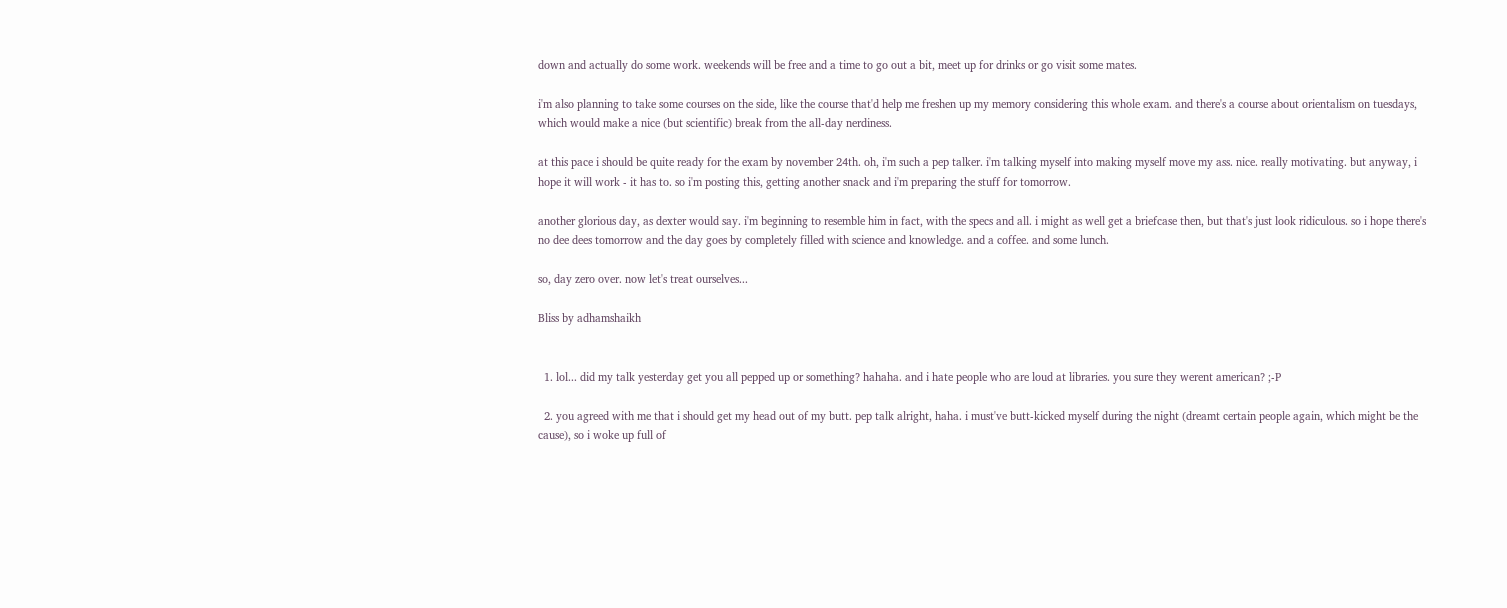down and actually do some work. weekends will be free and a time to go out a bit, meet up for drinks or go visit some mates.

i'm also planning to take some courses on the side, like the course that'd help me freshen up my memory considering this whole exam. and there's a course about orientalism on tuesdays, which would make a nice (but scientific) break from the all-day nerdiness.

at this pace i should be quite ready for the exam by november 24th. oh, i'm such a pep talker. i'm talking myself into making myself move my ass. nice. really motivating. but anyway, i hope it will work - it has to. so i'm posting this, getting another snack and i'm preparing the stuff for tomorrow.

another glorious day, as dexter would say. i'm beginning to resemble him in fact, with the specs and all. i might as well get a briefcase then, but that's just look ridiculous. so i hope there's no dee dees tomorrow and the day goes by completely filled with science and knowledge. and a coffee. and some lunch.

so, day zero over. now let's treat ourselves...

Bliss by adhamshaikh


  1. lol... did my talk yesterday get you all pepped up or something? hahaha. and i hate people who are loud at libraries. you sure they werent american? ;-P

  2. you agreed with me that i should get my head out of my butt. pep talk alright, haha. i must've butt-kicked myself during the night (dreamt certain people again, which might be the cause), so i woke up full of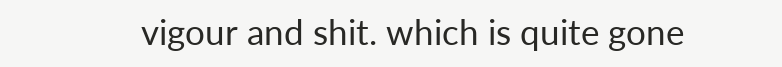vigour and shit. which is quite gone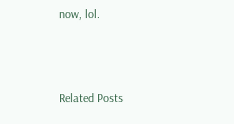now, lol.



Related Posts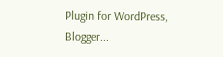Plugin for WordPress, Blogger...